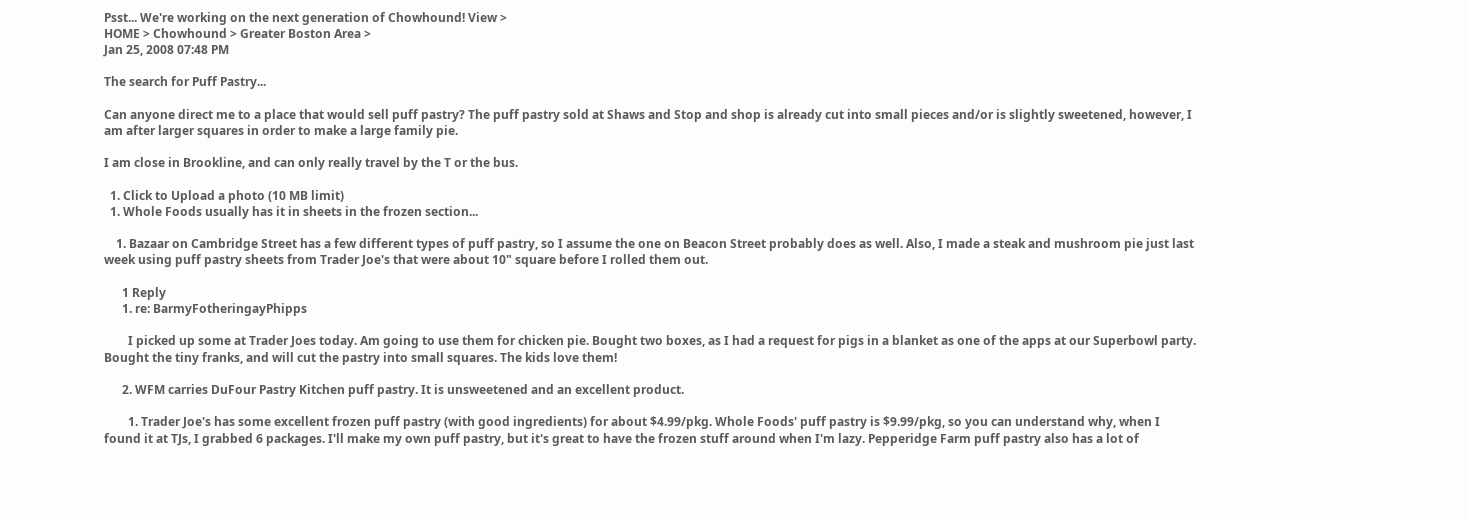Psst... We're working on the next generation of Chowhound! View >
HOME > Chowhound > Greater Boston Area >
Jan 25, 2008 07:48 PM

The search for Puff Pastry...

Can anyone direct me to a place that would sell puff pastry? The puff pastry sold at Shaws and Stop and shop is already cut into small pieces and/or is slightly sweetened, however, I am after larger squares in order to make a large family pie.

I am close in Brookline, and can only really travel by the T or the bus.

  1. Click to Upload a photo (10 MB limit)
  1. Whole Foods usually has it in sheets in the frozen section...

    1. Bazaar on Cambridge Street has a few different types of puff pastry, so I assume the one on Beacon Street probably does as well. Also, I made a steak and mushroom pie just last week using puff pastry sheets from Trader Joe's that were about 10" square before I rolled them out.

      1 Reply
      1. re: BarmyFotheringayPhipps

        I picked up some at Trader Joes today. Am going to use them for chicken pie. Bought two boxes, as I had a request for pigs in a blanket as one of the apps at our Superbowl party. Bought the tiny franks, and will cut the pastry into small squares. The kids love them!

      2. WFM carries DuFour Pastry Kitchen puff pastry. It is unsweetened and an excellent product.

        1. Trader Joe's has some excellent frozen puff pastry (with good ingredients) for about $4.99/pkg. Whole Foods' puff pastry is $9.99/pkg, so you can understand why, when I found it at TJs, I grabbed 6 packages. I'll make my own puff pastry, but it's great to have the frozen stuff around when I'm lazy. Pepperidge Farm puff pastry also has a lot of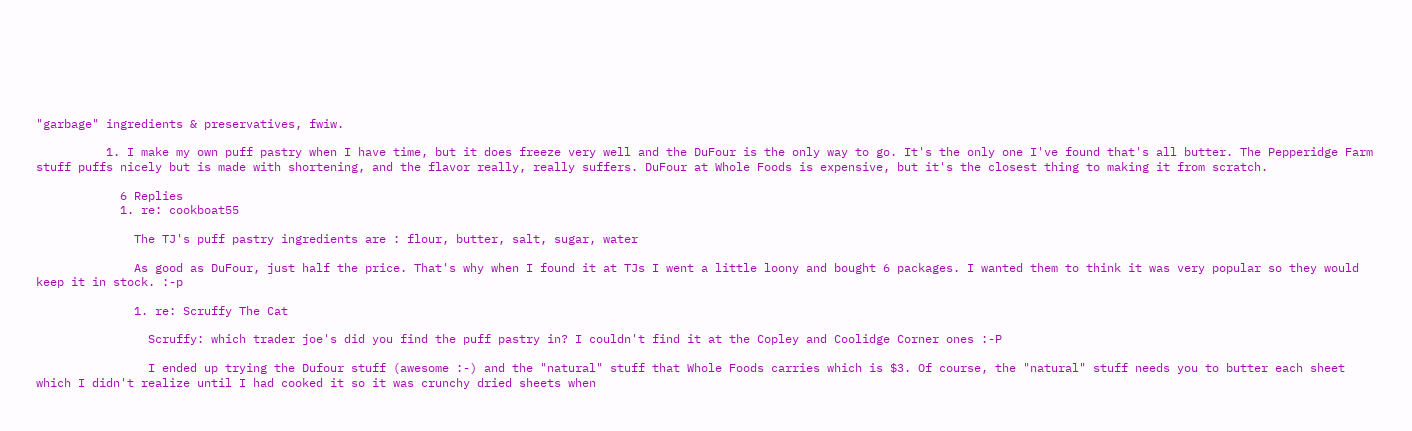"garbage" ingredients & preservatives, fwiw.

          1. I make my own puff pastry when I have time, but it does freeze very well and the DuFour is the only way to go. It's the only one I've found that's all butter. The Pepperidge Farm stuff puffs nicely but is made with shortening, and the flavor really, really suffers. DuFour at Whole Foods is expensive, but it's the closest thing to making it from scratch.

            6 Replies
            1. re: cookboat55

              The TJ's puff pastry ingredients are : flour, butter, salt, sugar, water

              As good as DuFour, just half the price. That's why when I found it at TJs I went a little loony and bought 6 packages. I wanted them to think it was very popular so they would keep it in stock. :-p

              1. re: Scruffy The Cat

                Scruffy: which trader joe's did you find the puff pastry in? I couldn't find it at the Copley and Coolidge Corner ones :-P

                I ended up trying the Dufour stuff (awesome :-) and the "natural" stuff that Whole Foods carries which is $3. Of course, the "natural" stuff needs you to butter each sheet which I didn't realize until I had cooked it so it was crunchy dried sheets when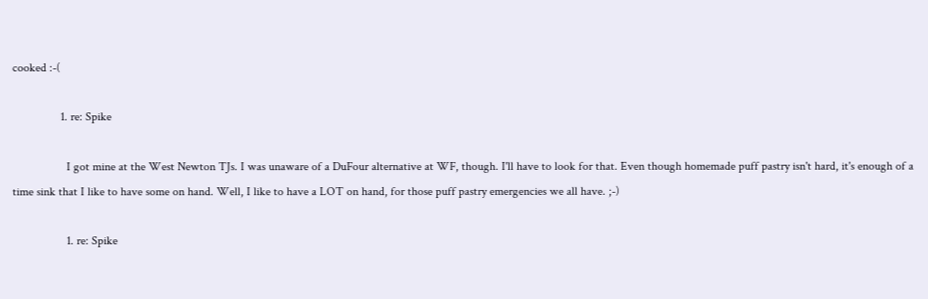cooked :-(

                1. re: Spike

                  I got mine at the West Newton TJs. I was unaware of a DuFour alternative at WF, though. I'll have to look for that. Even though homemade puff pastry isn't hard, it's enough of a time sink that I like to have some on hand. Well, I like to have a LOT on hand, for those puff pastry emergencies we all have. ;-)

                  1. re: Spike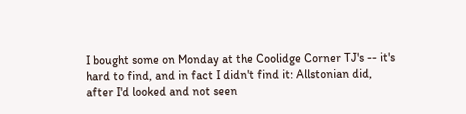I bought some on Monday at the Coolidge Corner TJ's -- it's hard to find, and in fact I didn't find it: Allstonian did, after I'd looked and not seen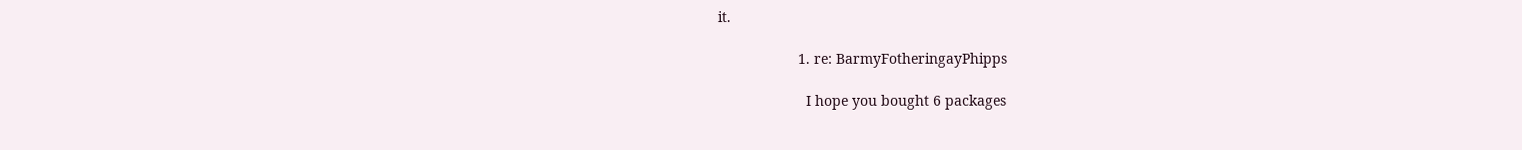it.

                    1. re: BarmyFotheringayPhipps

                      I hope you bought 6 packages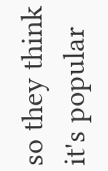so they think it's popular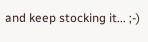and keep stocking it... ;-)